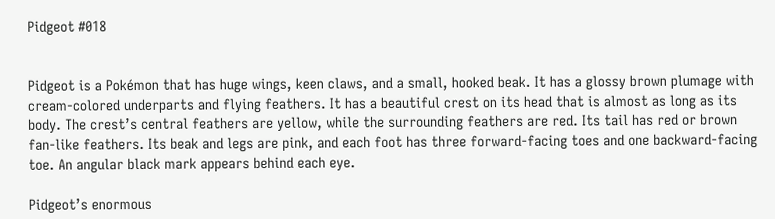Pidgeot #018


Pidgeot is a Pokémon that has huge wings, keen claws, and a small, hooked beak. It has a glossy brown plumage with cream-colored underparts and flying feathers. It has a beautiful crest on its head that is almost as long as its body. The crest’s central feathers are yellow, while the surrounding feathers are red. Its tail has red or brown fan-like feathers. Its beak and legs are pink, and each foot has three forward-facing toes and one backward-facing toe. An angular black mark appears behind each eye.

Pidgeot’s enormous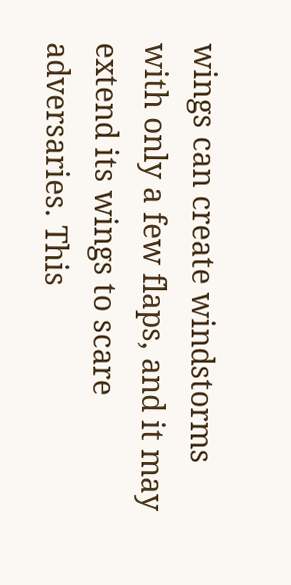wings can create windstorms with only a few flaps, and it may extend its wings to scare adversaries. This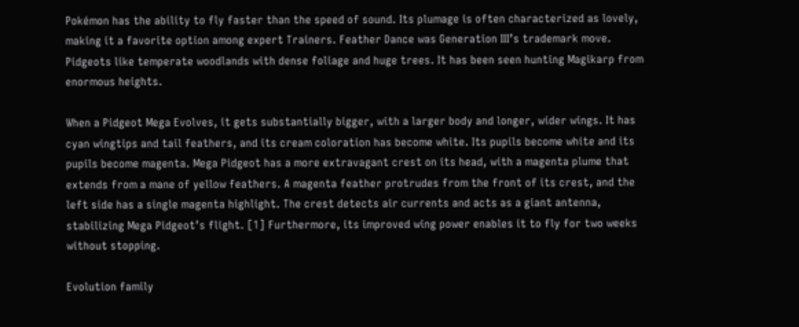Pokémon has the ability to fly faster than the speed of sound. Its plumage is often characterized as lovely, making it a favorite option among expert Trainers. Feather Dance was Generation III’s trademark move. Pidgeots like temperate woodlands with dense foliage and huge trees. It has been seen hunting Magikarp from enormous heights.

When a Pidgeot Mega Evolves, it gets substantially bigger, with a larger body and longer, wider wings. It has cyan wingtips and tail feathers, and its cream coloration has become white. Its pupils become white and its pupils become magenta. Mega Pidgeot has a more extravagant crest on its head, with a magenta plume that extends from a mane of yellow feathers. A magenta feather protrudes from the front of its crest, and the left side has a single magenta highlight. The crest detects air currents and acts as a giant antenna, stabilizing Mega Pidgeot’s flight. [1] Furthermore, its improved wing power enables it to fly for two weeks without stopping.

Evolution family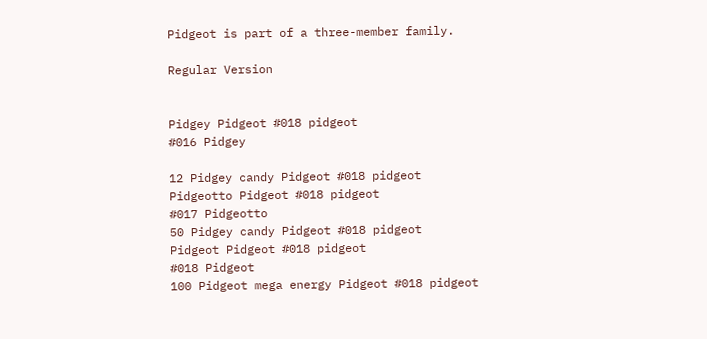Pidgeot is part of a three-member family.

Regular Version


Pidgey Pidgeot #018 pidgeot
#016 Pidgey

12 Pidgey candy Pidgeot #018 pidgeot
Pidgeotto Pidgeot #018 pidgeot
#017 Pidgeotto
50 Pidgey candy Pidgeot #018 pidgeot
Pidgeot Pidgeot #018 pidgeot
#018 Pidgeot
100 Pidgeot mega energy Pidgeot #018 pidgeot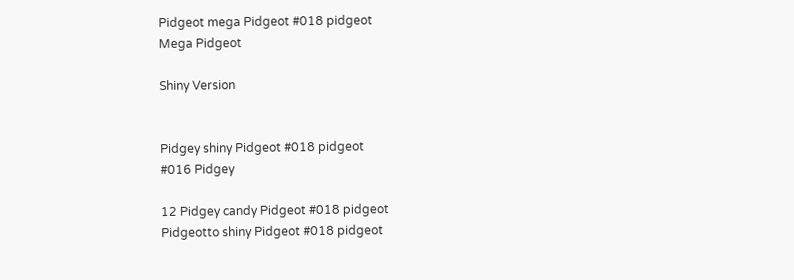Pidgeot mega Pidgeot #018 pidgeot
Mega Pidgeot

Shiny Version


Pidgey shiny Pidgeot #018 pidgeot
#016 Pidgey

12 Pidgey candy Pidgeot #018 pidgeot
Pidgeotto shiny Pidgeot #018 pidgeot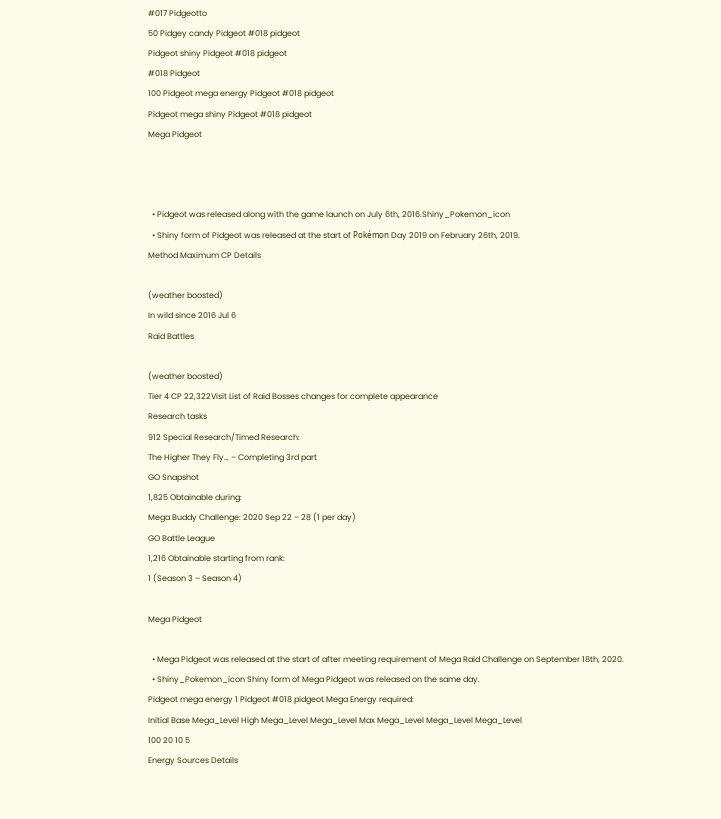#017 Pidgeotto
50 Pidgey candy Pidgeot #018 pidgeot
Pidgeot shiny Pidgeot #018 pidgeot
#018 Pidgeot
100 Pidgeot mega energy Pidgeot #018 pidgeot
Pidgeot mega shiny Pidgeot #018 pidgeot
Mega Pidgeot



  • Pidgeot was released along with the game launch on July 6th, 2016.Shiny_Pokemon_icon
  • Shiny form of Pidgeot was released at the start of Pokémon Day 2019 on February 26th, 2019.
Method Maximum CP Details

(weather boosted)
In wild since 2016 Jul 6
Raid Battles

(weather boosted)
Tier 4 CP 22,322Visit List of Raid Bosses changes for complete appearance
Research tasks
912 Special Research/Timed Research:
The Higher They Fly… – Completing 3rd part
GO Snapshot
1,825 Obtainable during:
Mega Buddy Challenge: 2020 Sep 22 – 28 (1 per day)
GO Battle League
1,216 Obtainable starting from rank:
1 (Season 3 – Season 4)

Mega Pidgeot

  • Mega Pidgeot was released at the start of after meeting requirement of Mega Raid Challenge on September 18th, 2020.
  • Shiny_Pokemon_icon Shiny form of Mega Pidgeot was released on the same day.
Pidgeot mega energy 1 Pidgeot #018 pidgeot Mega Energy required:
Initial Base Mega_Level High Mega_Level Mega_Level Max Mega_Level Mega_Level Mega_Level
100 20 10 5
Energy Sources Details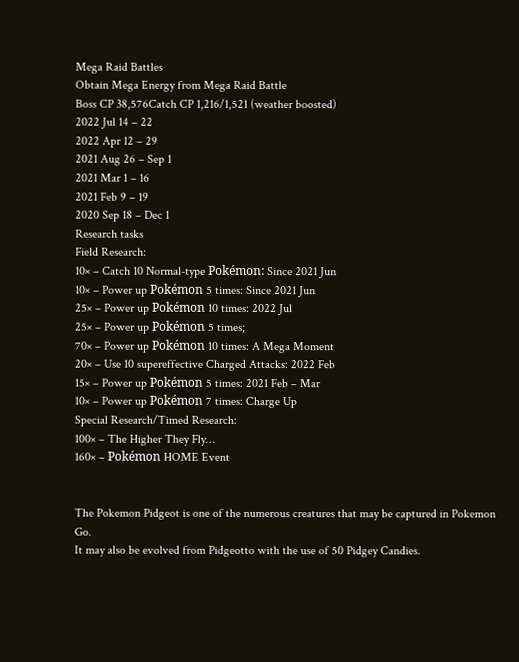Mega Raid Battles
Obtain Mega Energy from Mega Raid Battle
Boss CP 38,576Catch CP 1,216/1,521 (weather boosted)
2022 Jul 14 – 22
2022 Apr 12 – 29
2021 Aug 26 – Sep 1
2021 Mar 1 – 16
2021 Feb 9 – 19
2020 Sep 18 – Dec 1
Research tasks
Field Research:
10× – Catch 10 Normal-type Pokémon: Since 2021 Jun
10× – Power up Pokémon 5 times: Since 2021 Jun
25× – Power up Pokémon 10 times: 2022 Jul
25× – Power up Pokémon 5 times;
70× – Power up Pokémon 10 times: A Mega Moment
20× – Use 10 supereffective Charged Attacks: 2022 Feb
15× – Power up Pokémon 5 times: 2021 Feb – Mar
10× – Power up Pokémon 7 times: Charge Up
Special Research/Timed Research:
100× – The Higher They Fly…
160× – Pokémon HOME Event


The Pokemon Pidgeot is one of the numerous creatures that may be captured in Pokemon Go.
It may also be evolved from Pidgeotto with the use of 50 Pidgey Candies.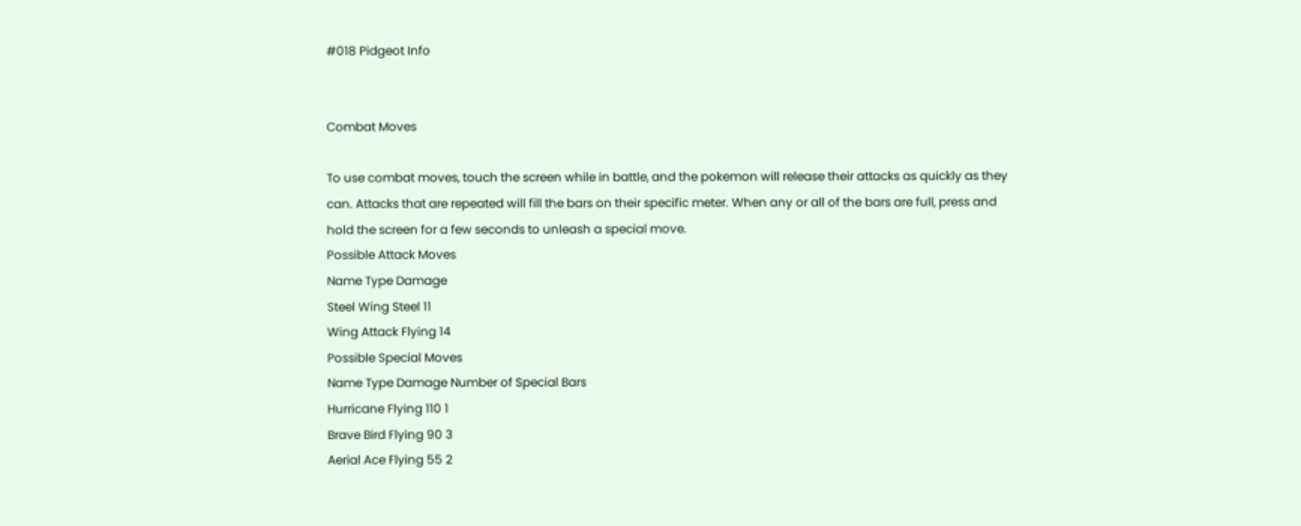#018 Pidgeot Info


Combat Moves

To use combat moves, touch the screen while in battle, and the pokemon will release their attacks as quickly as they can. Attacks that are repeated will fill the bars on their specific meter. When any or all of the bars are full, press and hold the screen for a few seconds to unleash a special move.
Possible Attack Moves
Name Type Damage
Steel Wing Steel 11
Wing Attack Flying 14
Possible Special Moves
Name Type Damage Number of Special Bars
Hurricane Flying 110 1
Brave Bird Flying 90 3
Aerial Ace Flying 55 2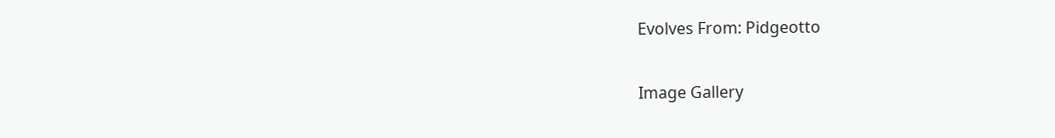Evolves From: Pidgeotto

Image Gallery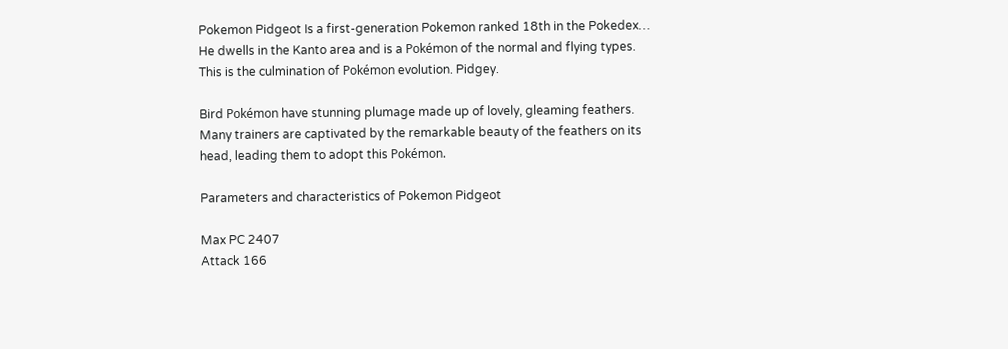Pokemon Pidgeot Is a first-generation Pokemon ranked 18th in the Pokedex… He dwells in the Kanto area and is a Pokémon of the normal and flying types. This is the culmination of Pokémon evolution. Pidgey.

Bird Pokémon have stunning plumage made up of lovely, gleaming feathers. Many trainers are captivated by the remarkable beauty of the feathers on its head, leading them to adopt this Pokémon.

Parameters and characteristics of Pokemon Pidgeot

Max PC 2407
Attack 166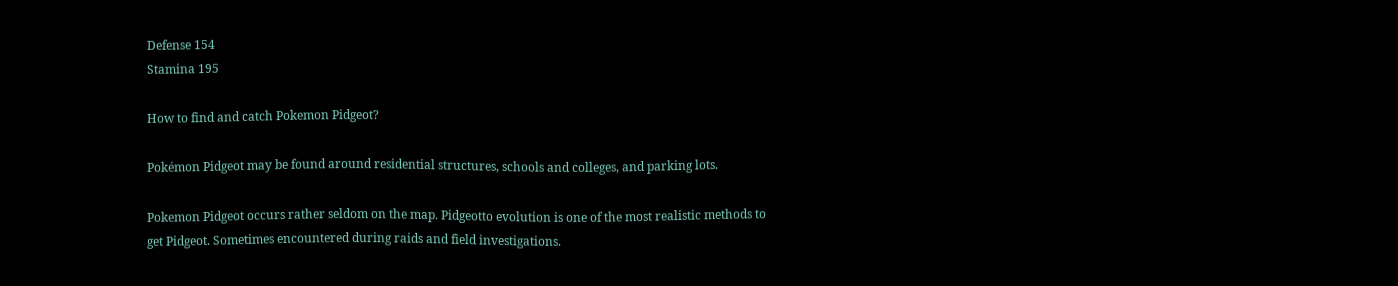Defense 154
Stamina 195

How to find and catch Pokemon Pidgeot?

Pokémon Pidgeot may be found around residential structures, schools and colleges, and parking lots.

Pokemon Pidgeot occurs rather seldom on the map. Pidgeotto evolution is one of the most realistic methods to get Pidgeot. Sometimes encountered during raids and field investigations.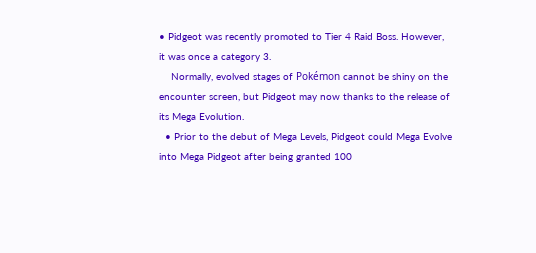• Pidgeot was recently promoted to Tier 4 Raid Boss. However, it was once a category 3.
    Normally, evolved stages of Pokémon cannot be shiny on the encounter screen, but Pidgeot may now thanks to the release of its Mega Evolution.
  • Prior to the debut of Mega Levels, Pidgeot could Mega Evolve into Mega Pidgeot after being granted 100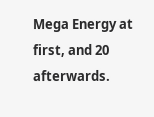Mega Energy at first, and 20 afterwards.